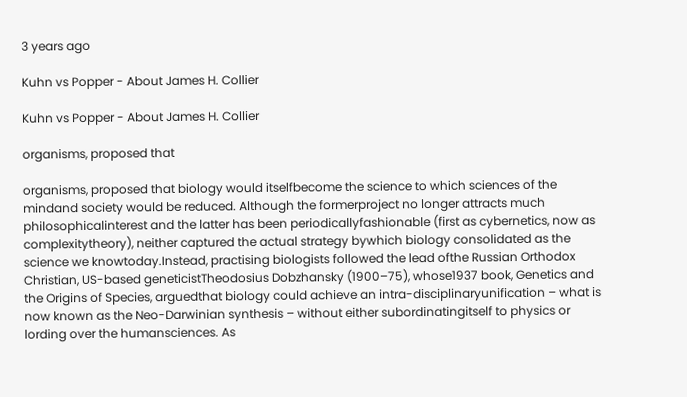3 years ago

Kuhn vs Popper - About James H. Collier

Kuhn vs Popper - About James H. Collier

organisms, proposed that

organisms, proposed that biology would itselfbecome the science to which sciences of the mindand society would be reduced. Although the formerproject no longer attracts much philosophicalinterest and the latter has been periodicallyfashionable (first as cybernetics, now as complexitytheory), neither captured the actual strategy bywhich biology consolidated as the science we knowtoday.Instead, practising biologists followed the lead ofthe Russian Orthodox Christian, US-based geneticistTheodosius Dobzhansky (1900–75), whose1937 book, Genetics and the Origins of Species, arguedthat biology could achieve an intra-disciplinaryunification – what is now known as the Neo-Darwinian synthesis – without either subordinatingitself to physics or lording over the humansciences. As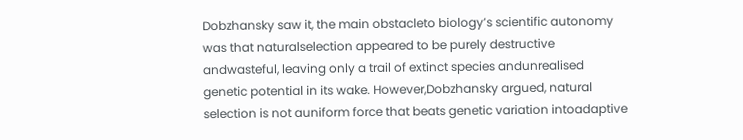Dobzhansky saw it, the main obstacleto biology’s scientific autonomy was that naturalselection appeared to be purely destructive andwasteful, leaving only a trail of extinct species andunrealised genetic potential in its wake. However,Dobzhansky argued, natural selection is not auniform force that beats genetic variation intoadaptive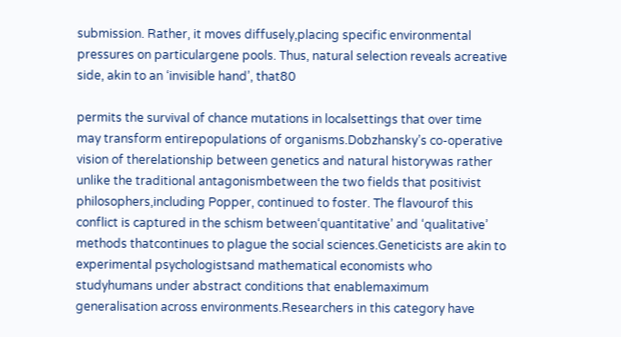submission. Rather, it moves diffusely,placing specific environmental pressures on particulargene pools. Thus, natural selection reveals acreative side, akin to an ‘invisible hand’, that80

permits the survival of chance mutations in localsettings that over time may transform entirepopulations of organisms.Dobzhansky’s co-operative vision of therelationship between genetics and natural historywas rather unlike the traditional antagonismbetween the two fields that positivist philosophers,including Popper, continued to foster. The flavourof this conflict is captured in the schism between‘quantitative’ and ‘qualitative’ methods thatcontinues to plague the social sciences.Geneticists are akin to experimental psychologistsand mathematical economists who studyhumans under abstract conditions that enablemaximum generalisation across environments.Researchers in this category have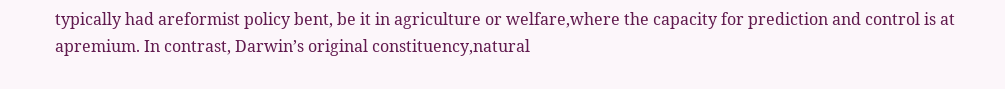typically had areformist policy bent, be it in agriculture or welfare,where the capacity for prediction and control is at apremium. In contrast, Darwin’s original constituency,natural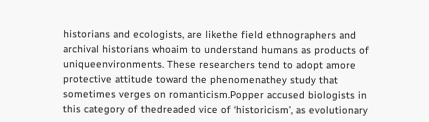historians and ecologists, are likethe field ethnographers and archival historians whoaim to understand humans as products of uniqueenvironments. These researchers tend to adopt amore protective attitude toward the phenomenathey study that sometimes verges on romanticism.Popper accused biologists in this category of thedreaded vice of ‘historicism’, as evolutionary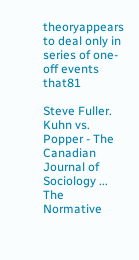theoryappears to deal only in series of one-off events that81

Steve Fuller. Kuhn vs. Popper - The Canadian Journal of Sociology ...
The Normative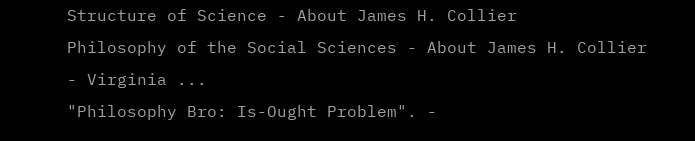Structure of Science - About James H. Collier
Philosophy of the Social Sciences - About James H. Collier - Virginia ...
"Philosophy Bro: Is-Ought Problem". -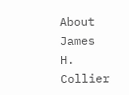About James H. Collier